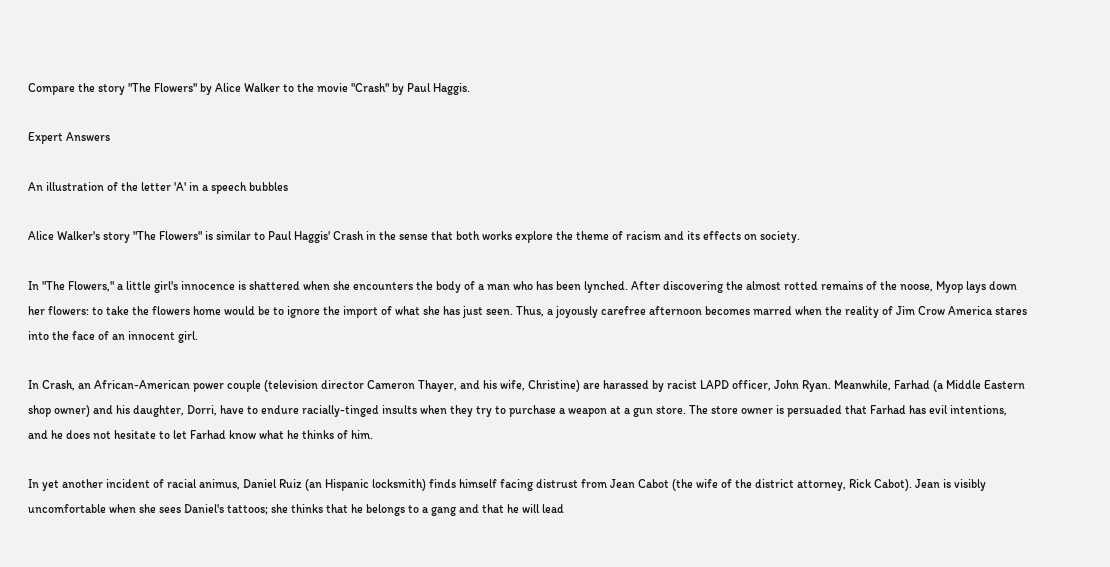Compare the story "The Flowers" by Alice Walker to the movie "Crash" by Paul Haggis.

Expert Answers

An illustration of the letter 'A' in a speech bubbles

Alice Walker's story "The Flowers" is similar to Paul Haggis' Crash in the sense that both works explore the theme of racism and its effects on society.

In "The Flowers," a little girl's innocence is shattered when she encounters the body of a man who has been lynched. After discovering the almost rotted remains of the noose, Myop lays down her flowers: to take the flowers home would be to ignore the import of what she has just seen. Thus, a joyously carefree afternoon becomes marred when the reality of Jim Crow America stares into the face of an innocent girl.

In Crash, an African-American power couple (television director Cameron Thayer, and his wife, Christine) are harassed by racist LAPD officer, John Ryan. Meanwhile, Farhad (a Middle Eastern shop owner) and his daughter, Dorri, have to endure racially-tinged insults when they try to purchase a weapon at a gun store. The store owner is persuaded that Farhad has evil intentions, and he does not hesitate to let Farhad know what he thinks of him.

In yet another incident of racial animus, Daniel Ruiz (an Hispanic locksmith) finds himself facing distrust from Jean Cabot (the wife of the district attorney, Rick Cabot). Jean is visibly uncomfortable when she sees Daniel's tattoos; she thinks that he belongs to a gang and that he will lead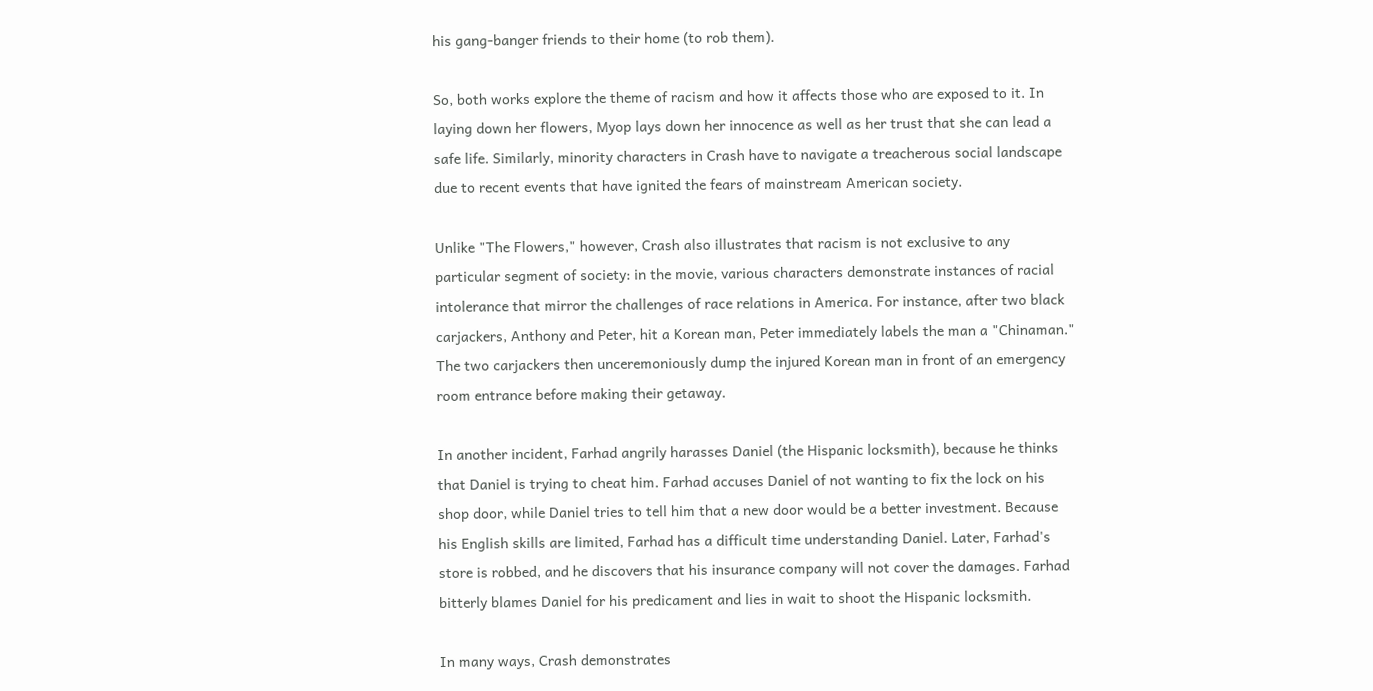his gang-banger friends to their home (to rob them).

So, both works explore the theme of racism and how it affects those who are exposed to it. In laying down her flowers, Myop lays down her innocence as well as her trust that she can lead a safe life. Similarly, minority characters in Crash have to navigate a treacherous social landscape due to recent events that have ignited the fears of mainstream American society.

Unlike "The Flowers," however, Crash also illustrates that racism is not exclusive to any particular segment of society: in the movie, various characters demonstrate instances of racial intolerance that mirror the challenges of race relations in America. For instance, after two black carjackers, Anthony and Peter, hit a Korean man, Peter immediately labels the man a "Chinaman." The two carjackers then unceremoniously dump the injured Korean man in front of an emergency room entrance before making their getaway.

In another incident, Farhad angrily harasses Daniel (the Hispanic locksmith), because he thinks that Daniel is trying to cheat him. Farhad accuses Daniel of not wanting to fix the lock on his shop door, while Daniel tries to tell him that a new door would be a better investment. Because his English skills are limited, Farhad has a difficult time understanding Daniel. Later, Farhad's store is robbed, and he discovers that his insurance company will not cover the damages. Farhad bitterly blames Daniel for his predicament and lies in wait to shoot the Hispanic locksmith.

In many ways, Crash demonstrates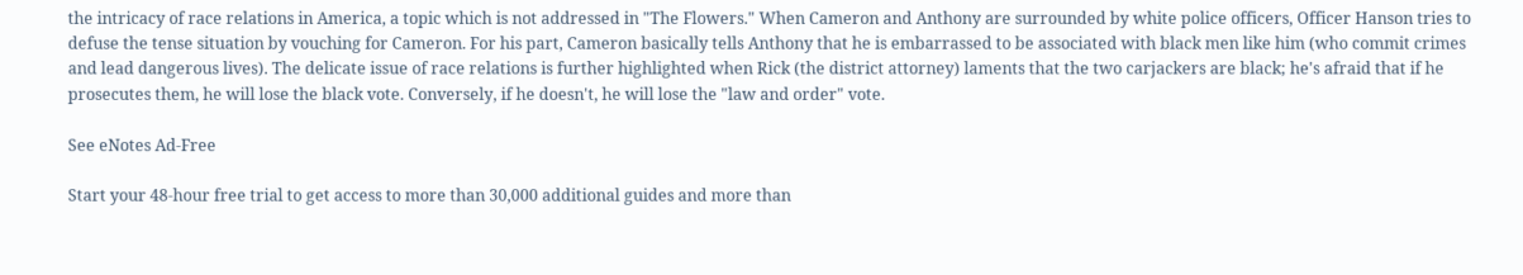the intricacy of race relations in America, a topic which is not addressed in "The Flowers." When Cameron and Anthony are surrounded by white police officers, Officer Hanson tries to defuse the tense situation by vouching for Cameron. For his part, Cameron basically tells Anthony that he is embarrassed to be associated with black men like him (who commit crimes and lead dangerous lives). The delicate issue of race relations is further highlighted when Rick (the district attorney) laments that the two carjackers are black; he's afraid that if he prosecutes them, he will lose the black vote. Conversely, if he doesn't, he will lose the "law and order" vote.

See eNotes Ad-Free

Start your 48-hour free trial to get access to more than 30,000 additional guides and more than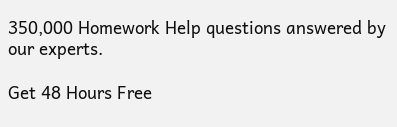350,000 Homework Help questions answered by our experts.

Get 48 Hours Free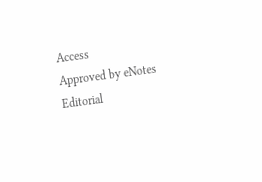Access
Approved by eNotes Editorial